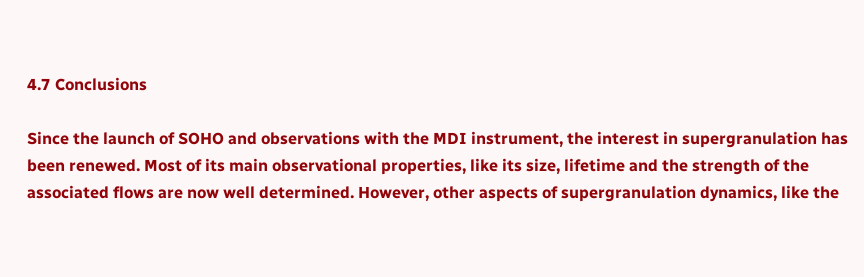4.7 Conclusions

Since the launch of SOHO and observations with the MDI instrument, the interest in supergranulation has been renewed. Most of its main observational properties, like its size, lifetime and the strength of the associated flows are now well determined. However, other aspects of supergranulation dynamics, like the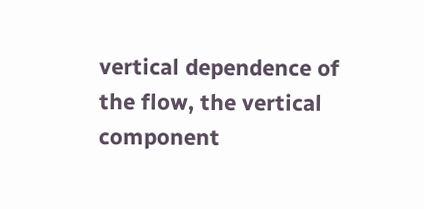vertical dependence of the flow, the vertical component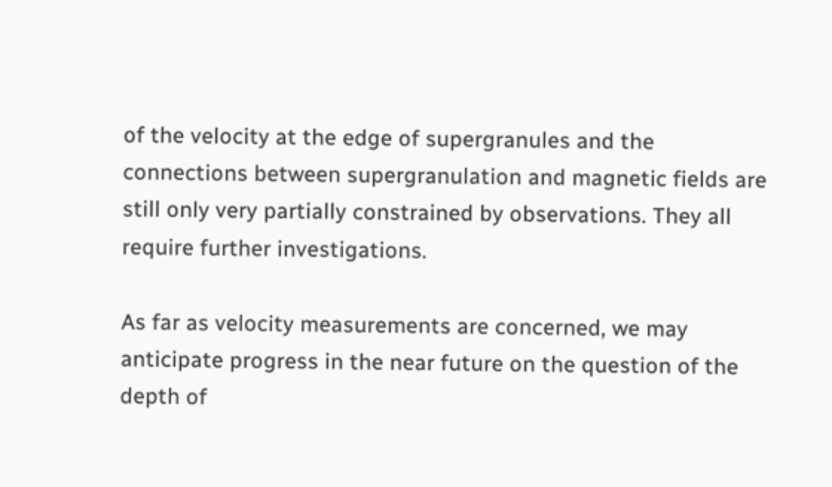of the velocity at the edge of supergranules and the connections between supergranulation and magnetic fields are still only very partially constrained by observations. They all require further investigations.

As far as velocity measurements are concerned, we may anticipate progress in the near future on the question of the depth of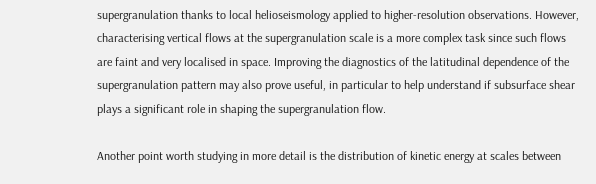supergranulation thanks to local helioseismology applied to higher-resolution observations. However, characterising vertical flows at the supergranulation scale is a more complex task since such flows are faint and very localised in space. Improving the diagnostics of the latitudinal dependence of the supergranulation pattern may also prove useful, in particular to help understand if subsurface shear plays a significant role in shaping the supergranulation flow.

Another point worth studying in more detail is the distribution of kinetic energy at scales between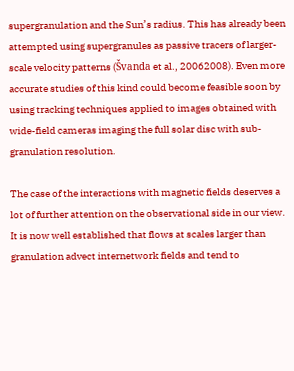supergranulation and the Sun’s radius. This has already been attempted using supergranules as passive tracers of larger-scale velocity patterns (Švanda et al., 20062008). Even more accurate studies of this kind could become feasible soon by using tracking techniques applied to images obtained with wide-field cameras imaging the full solar disc with sub-granulation resolution.

The case of the interactions with magnetic fields deserves a lot of further attention on the observational side in our view. It is now well established that flows at scales larger than granulation advect internetwork fields and tend to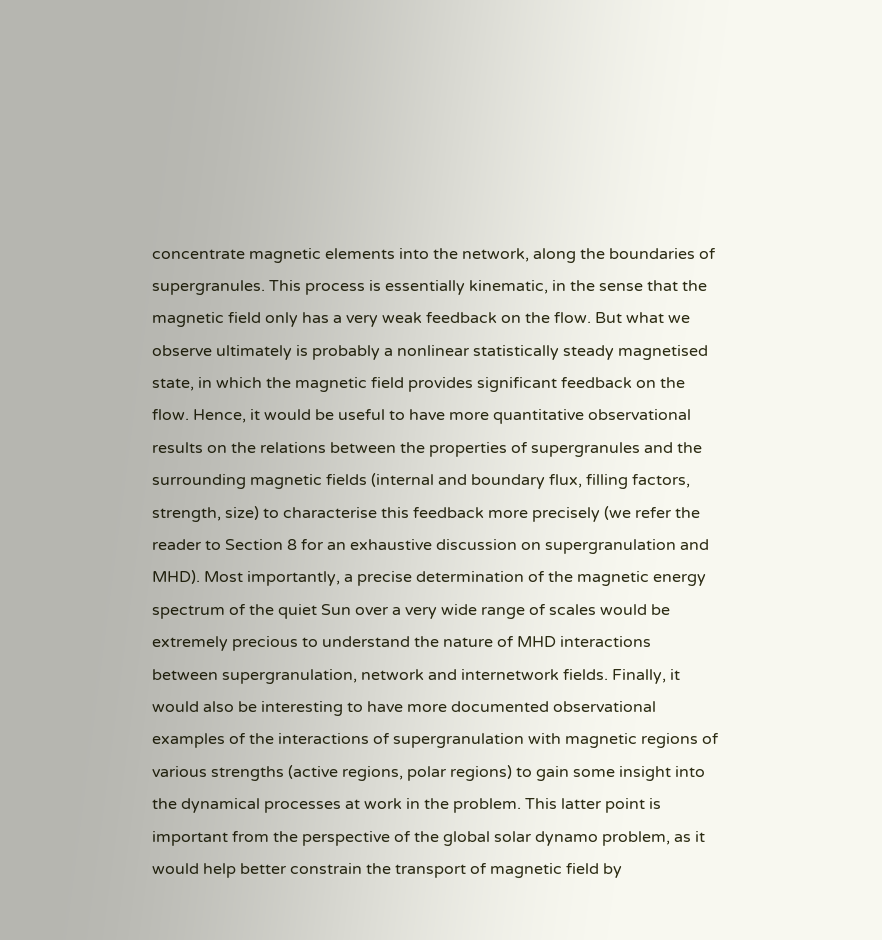concentrate magnetic elements into the network, along the boundaries of supergranules. This process is essentially kinematic, in the sense that the magnetic field only has a very weak feedback on the flow. But what we observe ultimately is probably a nonlinear statistically steady magnetised state, in which the magnetic field provides significant feedback on the flow. Hence, it would be useful to have more quantitative observational results on the relations between the properties of supergranules and the surrounding magnetic fields (internal and boundary flux, filling factors, strength, size) to characterise this feedback more precisely (we refer the reader to Section 8 for an exhaustive discussion on supergranulation and MHD). Most importantly, a precise determination of the magnetic energy spectrum of the quiet Sun over a very wide range of scales would be extremely precious to understand the nature of MHD interactions between supergranulation, network and internetwork fields. Finally, it would also be interesting to have more documented observational examples of the interactions of supergranulation with magnetic regions of various strengths (active regions, polar regions) to gain some insight into the dynamical processes at work in the problem. This latter point is important from the perspective of the global solar dynamo problem, as it would help better constrain the transport of magnetic field by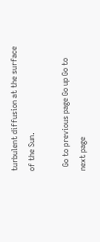turbulent diffusion at the surface of the Sun.

  Go to previous page Go up Go to next page